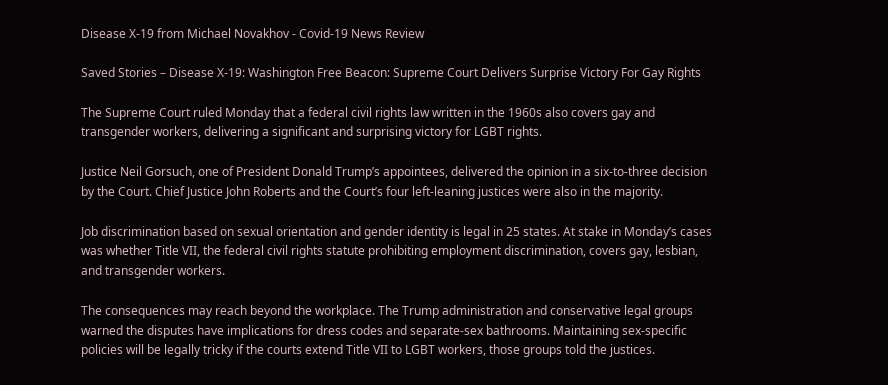Disease X-19 from Michael Novakhov - Covid-19 News Review

Saved Stories – Disease X-19: Washington Free Beacon: Supreme Court Delivers Surprise Victory For Gay Rights

The Supreme Court ruled Monday that a federal civil rights law written in the 1960s also covers gay and transgender workers, delivering a significant and surprising victory for LGBT rights.

Justice Neil Gorsuch, one of President Donald Trump’s appointees, delivered the opinion in a six-to-three decision by the Court. Chief Justice John Roberts and the Court’s four left-leaning justices were also in the majority.

Job discrimination based on sexual orientation and gender identity is legal in 25 states. At stake in Monday’s cases was whether Title VII, the federal civil rights statute prohibiting employment discrimination, covers gay, lesbian, and transgender workers.

The consequences may reach beyond the workplace. The Trump administration and conservative legal groups warned the disputes have implications for dress codes and separate-sex bathrooms. Maintaining sex-specific policies will be legally tricky if the courts extend Title VII to LGBT workers, those groups told the justices.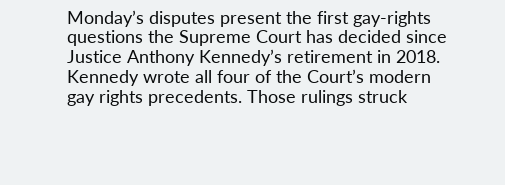Monday’s disputes present the first gay-rights questions the Supreme Court has decided since Justice Anthony Kennedy’s retirement in 2018. Kennedy wrote all four of the Court’s modern gay rights precedents. Those rulings struck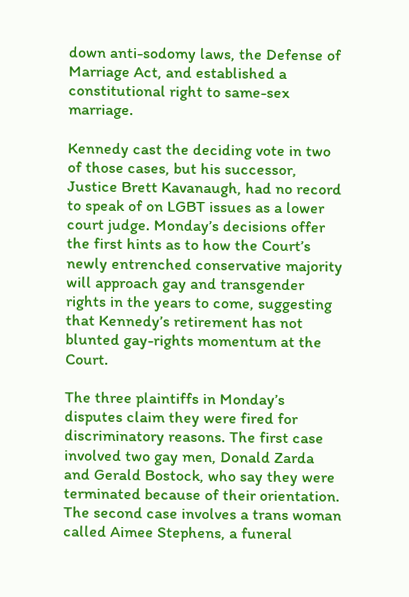down anti-sodomy laws, the Defense of Marriage Act, and established a constitutional right to same-sex marriage.

Kennedy cast the deciding vote in two of those cases, but his successor, Justice Brett Kavanaugh, had no record to speak of on LGBT issues as a lower court judge. Monday’s decisions offer the first hints as to how the Court’s newly entrenched conservative majority will approach gay and transgender rights in the years to come, suggesting that Kennedy’s retirement has not blunted gay-rights momentum at the Court.

The three plaintiffs in Monday’s disputes claim they were fired for discriminatory reasons. The first case involved two gay men, Donald Zarda and Gerald Bostock, who say they were terminated because of their orientation. The second case involves a trans woman called Aimee Stephens, a funeral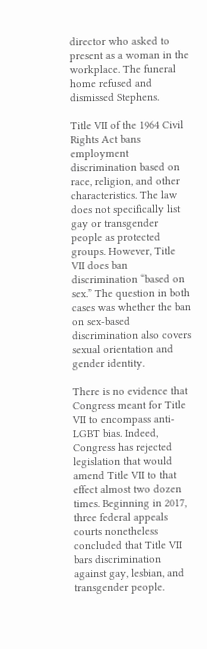director who asked to present as a woman in the workplace. The funeral home refused and dismissed Stephens.

Title VII of the 1964 Civil Rights Act bans employment discrimination based on race, religion, and other characteristics. The law does not specifically list gay or transgender people as protected groups. However, Title VII does ban discrimination “based on sex.” The question in both cases was whether the ban on sex-based discrimination also covers sexual orientation and gender identity.

There is no evidence that Congress meant for Title VII to encompass anti-LGBT bias. Indeed, Congress has rejected legislation that would amend Title VII to that effect almost two dozen times. Beginning in 2017, three federal appeals courts nonetheless concluded that Title VII bars discrimination against gay, lesbian, and transgender people.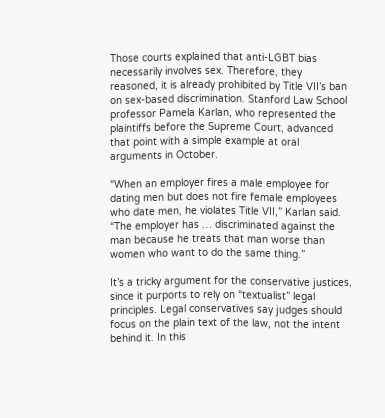Those courts explained that anti-LGBT bias necessarily involves sex. Therefore, they reasoned, it is already prohibited by Title VII’s ban on sex-based discrimination. Stanford Law School professor Pamela Karlan, who represented the plaintiffs before the Supreme Court, advanced that point with a simple example at oral arguments in October.

“When an employer fires a male employee for dating men but does not fire female employees who date men, he violates Title VII,” Karlan said. “The employer has … discriminated against the man because he treats that man worse than women who want to do the same thing.”

It’s a tricky argument for the conservative justices, since it purports to rely on “textualist” legal principles. Legal conservatives say judges should focus on the plain text of the law, not the intent behind it. In this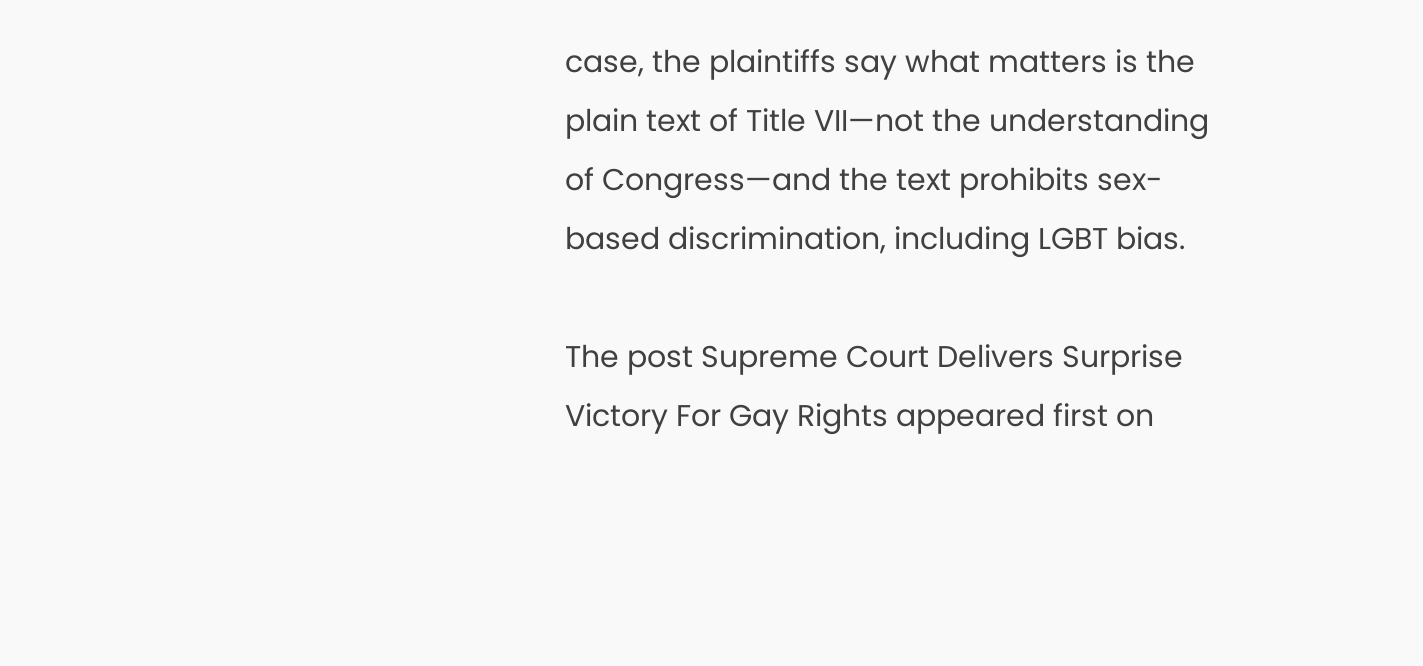case, the plaintiffs say what matters is the plain text of Title VII—not the understanding of Congress—and the text prohibits sex-based discrimination, including LGBT bias.

The post Supreme Court Delivers Surprise Victory For Gay Rights appeared first on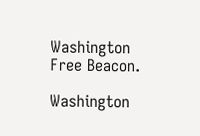Washington Free Beacon.

Washington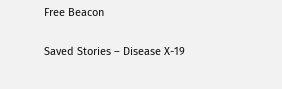Free Beacon

Saved Stories – Disease X-19